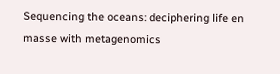Sequencing the oceans: deciphering life en masse with metagenomics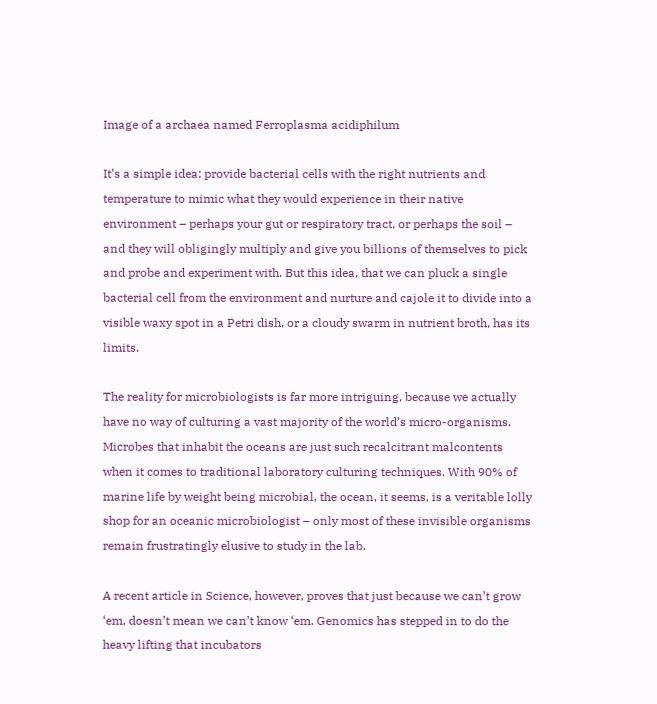Image of a archaea named Ferroplasma acidiphilum

It’s a simple idea: provide bacterial cells with the right nutrients and temperature to mimic what they would experience in their native environment – perhaps your gut or respiratory tract, or perhaps the soil – and they will obligingly multiply and give you billions of themselves to pick and probe and experiment with. But this idea, that we can pluck a single bacterial cell from the environment and nurture and cajole it to divide into a visible waxy spot in a Petri dish, or a cloudy swarm in nutrient broth, has its limits.

The reality for microbiologists is far more intriguing, because we actually have no way of culturing a vast majority of the world’s micro-organisms. Microbes that inhabit the oceans are just such recalcitrant malcontents when it comes to traditional laboratory culturing techniques. With 90% of marine life by weight being microbial, the ocean, it seems, is a veritable lolly shop for an oceanic microbiologist – only most of these invisible organisms remain frustratingly elusive to study in the lab.

A recent article in Science, however, proves that just because we can’t grow ‘em, doesn’t mean we can’t know ‘em. Genomics has stepped in to do the heavy lifting that incubators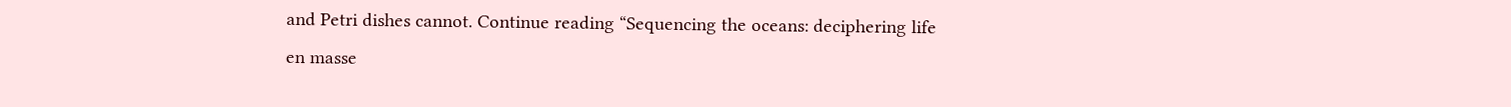and Petri dishes cannot. Continue reading “Sequencing the oceans: deciphering life en masse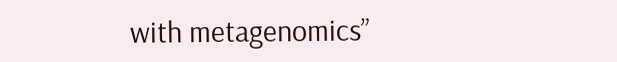with metagenomics”